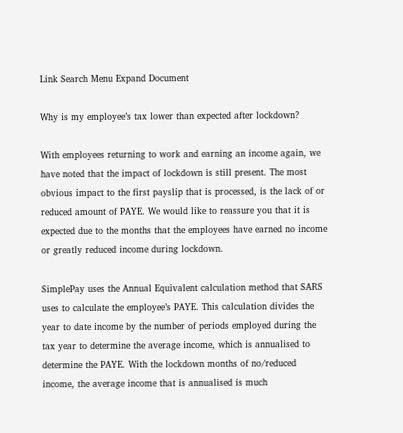Link Search Menu Expand Document

Why is my employee’s tax lower than expected after lockdown?

With employees returning to work and earning an income again, we have noted that the impact of lockdown is still present. The most obvious impact to the first payslip that is processed, is the lack of or reduced amount of PAYE. We would like to reassure you that it is expected due to the months that the employees have earned no income or greatly reduced income during lockdown.

SimplePay uses the Annual Equivalent calculation method that SARS uses to calculate the employee’s PAYE. This calculation divides the year to date income by the number of periods employed during the tax year to determine the average income, which is annualised to determine the PAYE. With the lockdown months of no/reduced income, the average income that is annualised is much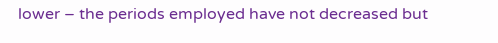lower – the periods employed have not decreased but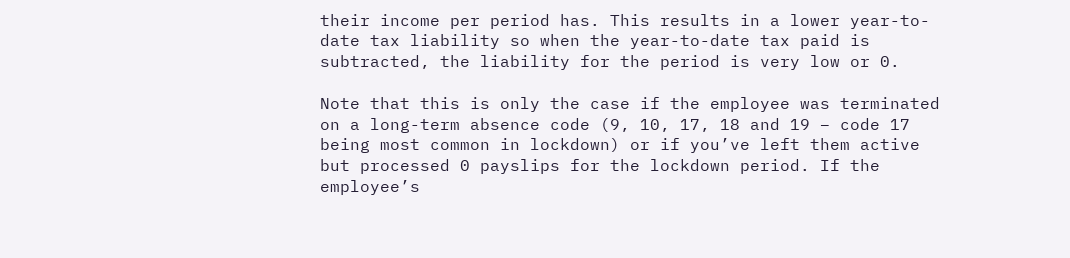their income per period has. This results in a lower year-to-date tax liability so when the year-to-date tax paid is subtracted, the liability for the period is very low or 0.

Note that this is only the case if the employee was terminated on a long-term absence code (9, 10, 17, 18 and 19 – code 17 being most common in lockdown) or if you’ve left them active but processed 0 payslips for the lockdown period. If the employee’s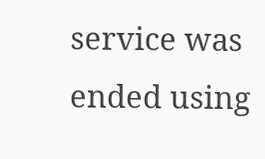service was ended using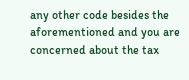any other code besides the aforementioned and you are concerned about the tax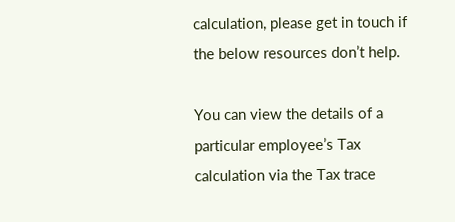calculation, please get in touch if the below resources don’t help.

You can view the details of a particular employee’s Tax calculation via the Tax trace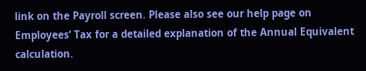link on the Payroll screen. Please also see our help page on Employees’ Tax for a detailed explanation of the Annual Equivalent calculation.